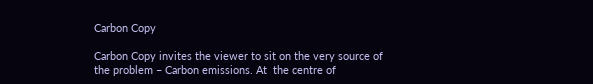Carbon Copy

Carbon Copy invites the viewer to sit on the very source of the problem – Carbon emissions. At  the centre of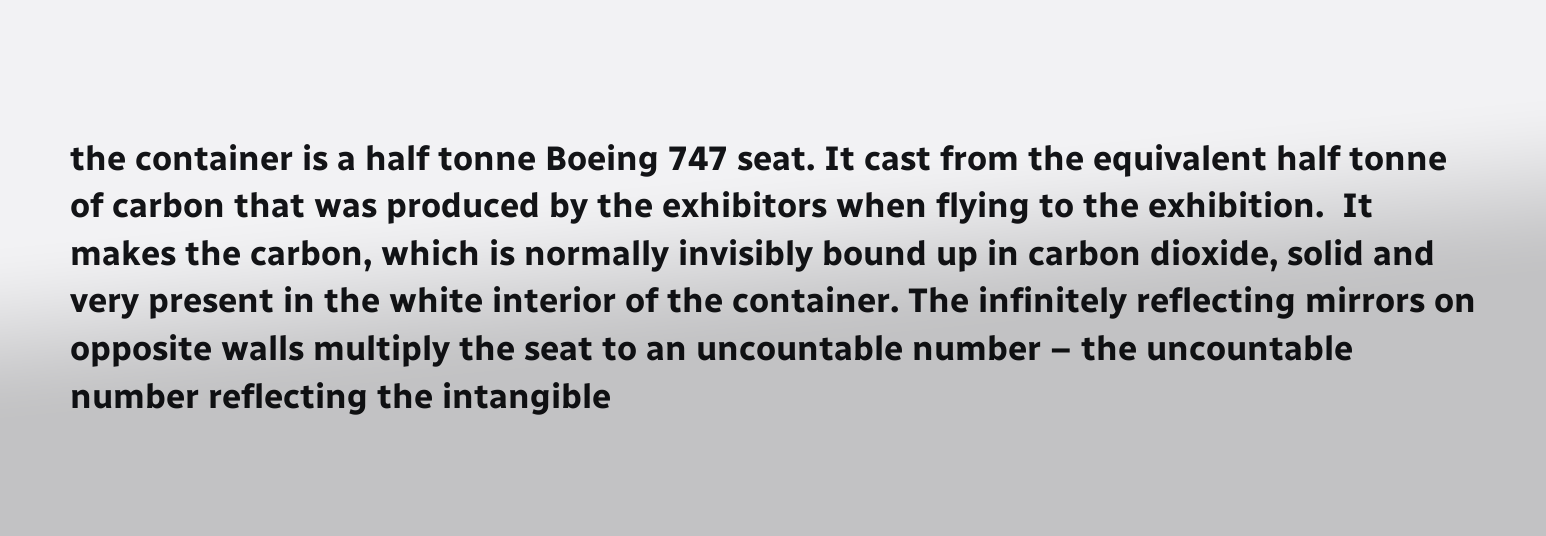the container is a half tonne Boeing 747 seat. It cast from the equivalent half tonne of carbon that was produced by the exhibitors when flying to the exhibition.  It makes the carbon, which is normally invisibly bound up in carbon dioxide, solid and very present in the white interior of the container. The infinitely reflecting mirrors on opposite walls multiply the seat to an uncountable number – the uncountable number reflecting the intangible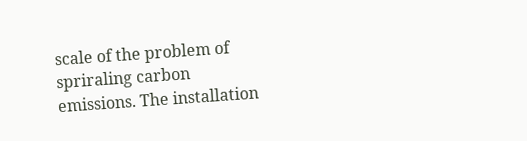scale of the problem of spriraling carbon emissions. The installation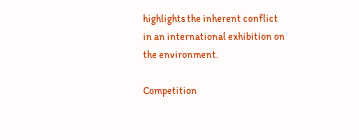highlights the inherent conflict in an international exhibition on the environment.

Competition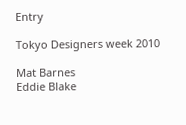Entry

Tokyo Designers week 2010

Mat Barnes
Eddie Blake